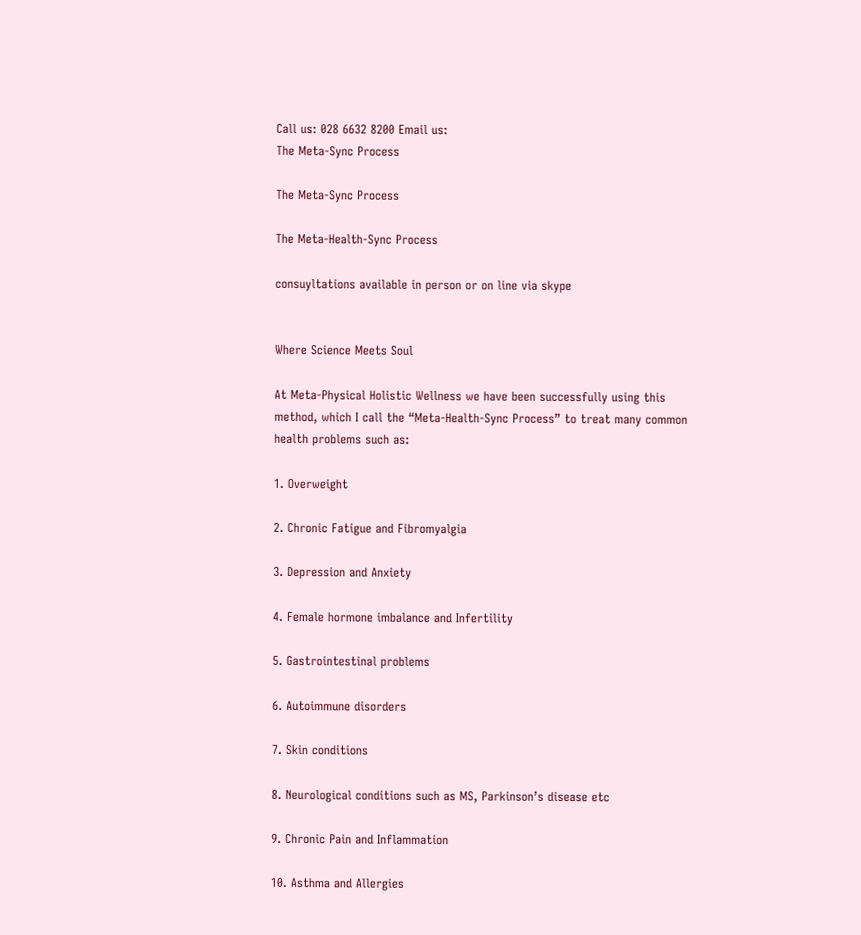Call us: 028 6632 8200 Email us:
The Meta-Sync Process

The Meta-Sync Process

The Meta-Health-Sync Process

consuyltations available in person or on line via skype


Where Science Meets Soul

At Meta-Physical Holistic Wellness we have been successfully using this method, which I call the “Meta-Health-Sync Process” to treat many common health problems such as:

1. Overweight

2. Chronic Fatigue and Fibromyalgia

3. Depression and Anxiety

4. Female hormone imbalance and Infertility

5. Gastrointestinal problems

6. Autoimmune disorders

7. Skin conditions

8. Neurological conditions such as MS, Parkinson’s disease etc

9. Chronic Pain and Inflammation

10. Asthma and Allergies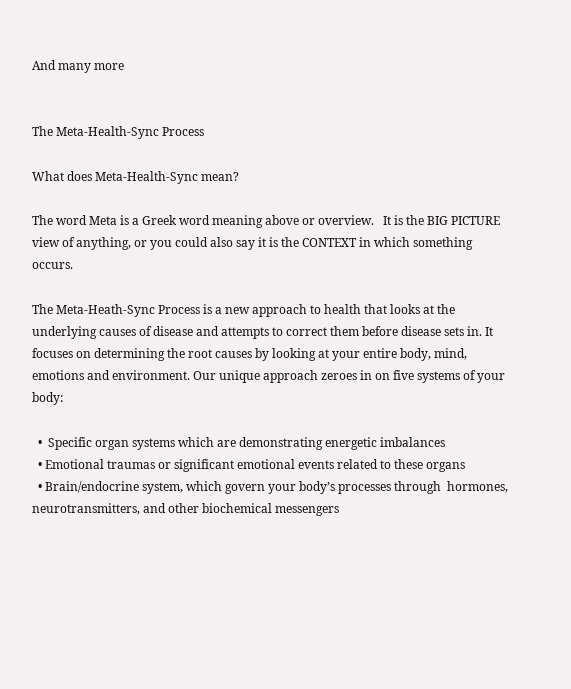And many more


The Meta-Health-Sync Process

What does Meta-Health-Sync mean?

The word Meta is a Greek word meaning above or overview.   It is the BIG PICTURE view of anything, or you could also say it is the CONTEXT in which something occurs.

The Meta-Heath-Sync Process is a new approach to health that looks at the underlying causes of disease and attempts to correct them before disease sets in. It focuses on determining the root causes by looking at your entire body, mind, emotions and environment. Our unique approach zeroes in on five systems of your body:

  •  Specific organ systems which are demonstrating energetic imbalances
  • Emotional traumas or significant emotional events related to these organs
  • Brain/endocrine system, which govern your body’s processes through  hormones, neurotransmitters, and other biochemical messengers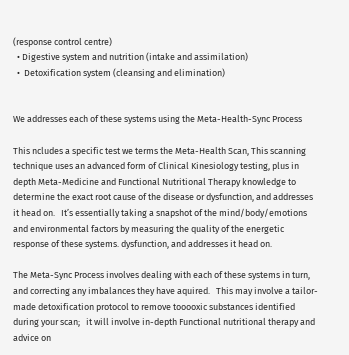(response control centre)
  • Digestive system and nutrition (intake and assimilation)
  •  Detoxification system (cleansing and elimination)


We addresses each of these systems using the Meta-Health-Sync Process

This ncludes a specific test we terms the Meta-Health Scan, This scanning technique uses an advanced form of Clinical Kinesiology testing, plus in depth Meta-Medicine and Functional Nutritional Therapy knowledge to determine the exact root cause of the disease or dysfunction, and addresses it head on.   It’s essentially taking a snapshot of the mind/body/emotions and environmental factors by measuring the quality of the energetic response of these systems. dysfunction, and addresses it head on.

The Meta-Sync Process involves dealing with each of these systems in turn, and correcting any imbalances they have aquired.   This may involve a tailor-made detoxification protocol to remove tooooxic substances identified during your scan;   it will involve in-depth Functional nutritional therapy and advice on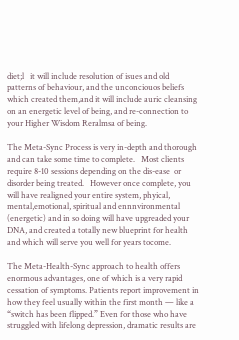diet;l   it will include resolution of isues and old  patterns of behaviour, and the unconciouos beliefs which created them,and it will include auric cleansing on an energetic level of being, and re-connection to your Higher Wisdom Reralmsa of being.

The Meta-Sync Process is very in-depth and thorough and can take some time to complete.   Most clients require 8-10 sessions depending on the dis-ease  or disorder being treated.   However once complete, you will have realigned your entire system, phyical, mental,emotional, spiritual and ennnvironmental (energetic) and in so doing will have upgreaded your DNA, and created a totally new blueprint for health and which will serve you well for years tocome.

The Meta-Health-Sync approach to health offers enormous advantages, one of which is a very rapid cessation of symptoms. Patients report improvement in how they feel usually within the first month — like a “switch has been flipped.” Even for those who have struggled with lifelong depression, dramatic results are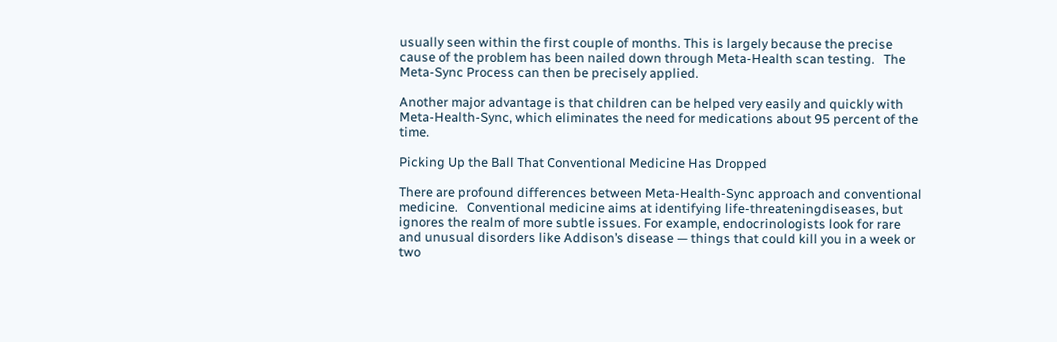usually seen within the first couple of months. This is largely because the precise cause of the problem has been nailed down through Meta-Health scan testing.   The Meta-Sync Process can then be precisely applied.

Another major advantage is that children can be helped very easily and quickly with Meta-Health-Sync, which eliminates the need for medications about 95 percent of the time.

Picking Up the Ball That Conventional Medicine Has Dropped

There are profound differences between Meta-Health-Sync approach and conventional medicine.   Conventional medicine aims at identifying life-threateningdiseases, but ignores the realm of more subtle issues. For example, endocrinologists look for rare and unusual disorders like Addison’s disease — things that could kill you in a week or two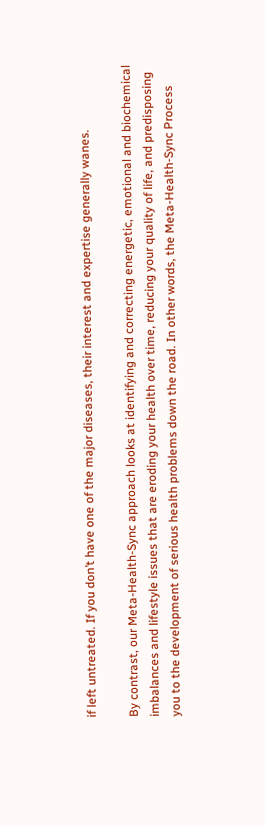if left untreated. If you don’t have one of the major diseases, their interest and expertise generally wanes.

By contrast, our Meta-Health-Sync approach looks at identifying and correcting energetic, emotional and biochemical imbalances and lifestyle issues that are eroding your health over time, reducing your quality of life, and predisposing you to the development of serious health problems down the road. In other words, the Meta-Health-Sync Process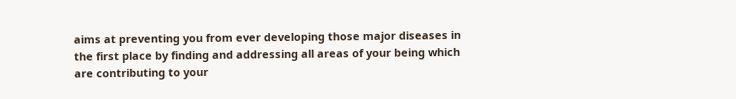aims at preventing you from ever developing those major diseases in the first place by finding and addressing all areas of your being which are contributing to your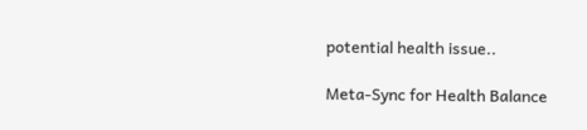potential health issue..

Meta-Sync for Health Balance